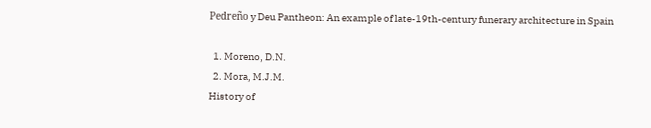Pedreño y Deu Pantheon: An example of late-19th-century funerary architecture in Spain

  1. Moreno, D.N.
  2. Mora, M.J.M.
History of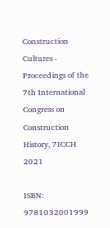Construction Cultures - Proceedings of the 7th International Congress on Construction History, 7ICCH 2021

ISBN: 9781032001999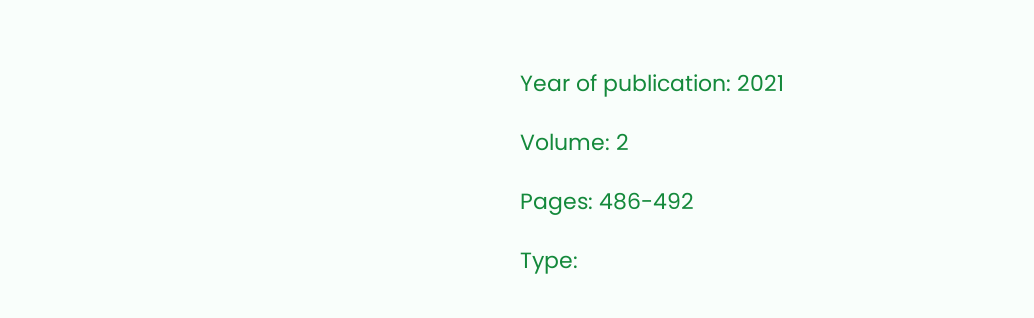Year of publication: 2021

Volume: 2

Pages: 486-492

Type: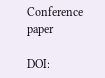Conference paper

DOI: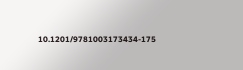10.1201/9781003173434-175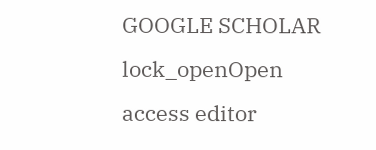GOOGLE SCHOLAR lock_openOpen access editor